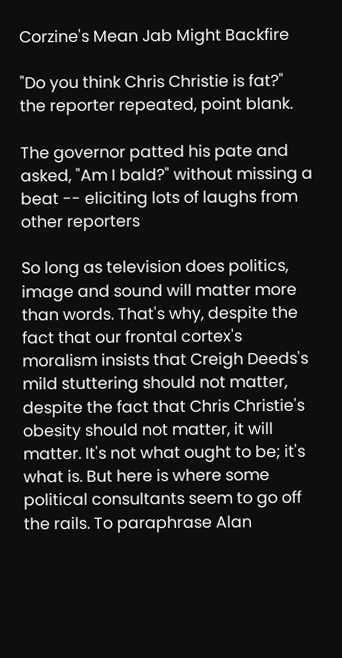Corzine's Mean Jab Might Backfire

"Do you think Chris Christie is fat?" the reporter repeated, point blank.

The governor patted his pate and asked, "Am I bald?" without missing a beat -- eliciting lots of laughs from other reporters

So long as television does politics, image and sound will matter more than words. That's why, despite the fact that our frontal cortex's moralism insists that Creigh Deeds's mild stuttering should not matter,  despite the fact that Chris Christie's obesity should not matter, it will matter. It's not what ought to be; it's what is. But here is where some political consultants seem to go off the rails. To paraphrase Alan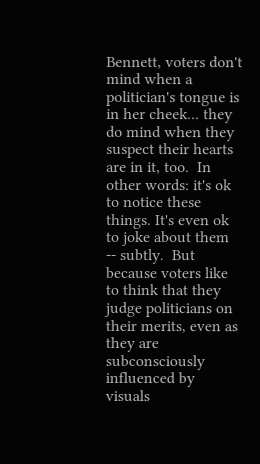Bennett, voters don't mind when a politician's tongue is in her cheek... they do mind when they suspect their hearts are in it, too.  In other words: it's ok to notice these things. It's even ok to joke about them -- subtly.  But because voters like to think that they judge politicians on their merits, even as they are subconsciously influenced by visuals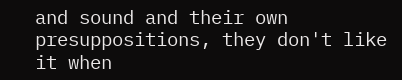and sound and their own presuppositions, they don't like it when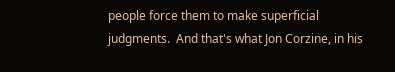people force them to make superficial judgments.  And that's what Jon Corzine, in his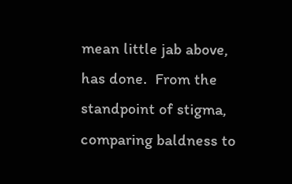mean little jab above, has done.  From the standpoint of stigma, comparing baldness to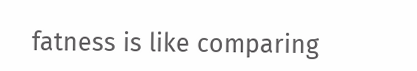fatness is like comparing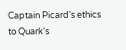Captain Picard's ethics to Quark's